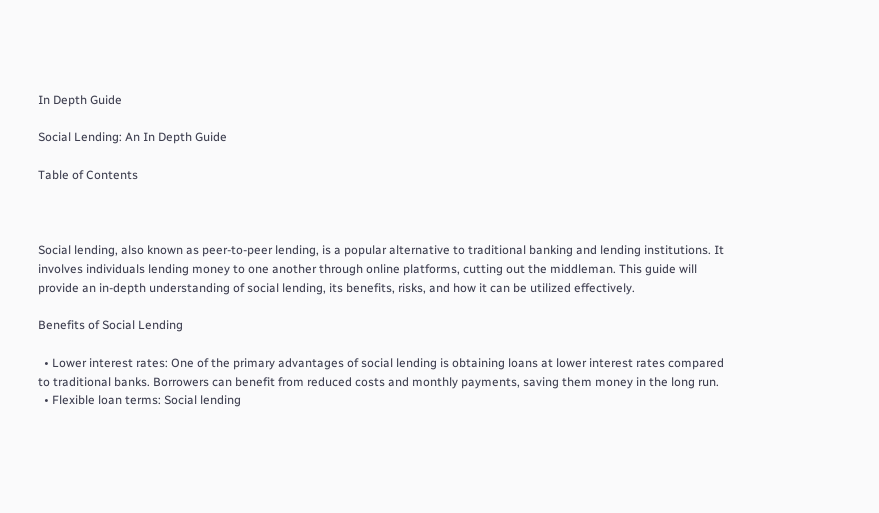In Depth Guide

Social Lending: An In Depth Guide

Table of Contents



Social lending, also known as peer-to-peer lending, is a popular alternative to traditional banking and lending institutions. It involves individuals lending money to one another through online platforms, cutting out the middleman. This guide will provide an in-depth understanding of social lending, its benefits, risks, and how it can be utilized effectively.

Benefits of Social Lending

  • Lower interest rates: One of the primary advantages of social lending is obtaining loans at lower interest rates compared to traditional banks. Borrowers can benefit from reduced costs and monthly payments, saving them money in the long run.
  • Flexible loan terms: Social lending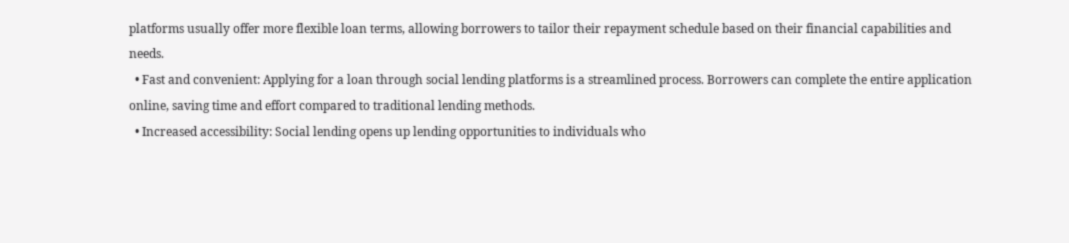platforms usually offer more flexible loan terms, allowing borrowers to tailor their repayment schedule based on their financial capabilities and needs.
  • Fast and convenient: Applying for a loan through social lending platforms is a streamlined process. Borrowers can complete the entire application online, saving time and effort compared to traditional lending methods.
  • Increased accessibility: Social lending opens up lending opportunities to individuals who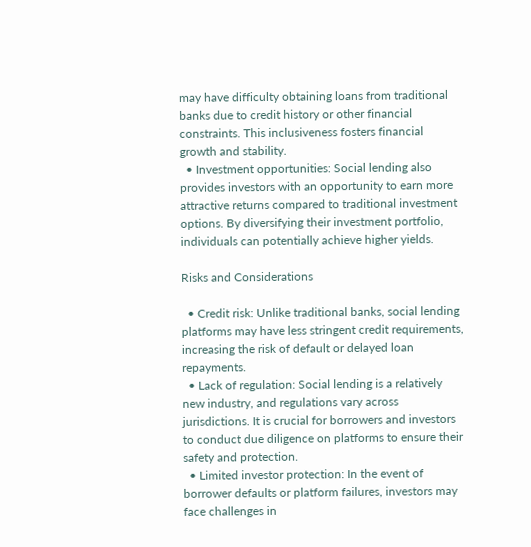may have difficulty obtaining loans from traditional banks due to credit history or other financial constraints. This inclusiveness fosters financial growth and stability.
  • Investment opportunities: Social lending also provides investors with an opportunity to earn more attractive returns compared to traditional investment options. By diversifying their investment portfolio, individuals can potentially achieve higher yields.

Risks and Considerations

  • Credit risk: Unlike traditional banks, social lending platforms may have less stringent credit requirements, increasing the risk of default or delayed loan repayments.
  • Lack of regulation: Social lending is a relatively new industry, and regulations vary across jurisdictions. It is crucial for borrowers and investors to conduct due diligence on platforms to ensure their safety and protection.
  • Limited investor protection: In the event of borrower defaults or platform failures, investors may face challenges in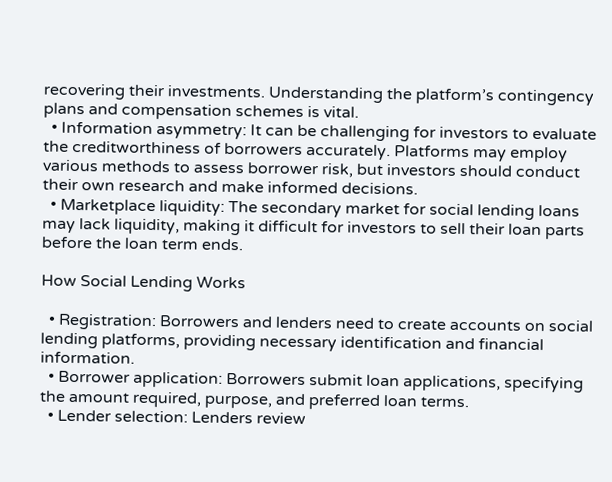recovering their investments. Understanding the platform’s contingency plans and compensation schemes is vital.
  • Information asymmetry: It can be challenging for investors to evaluate the creditworthiness of borrowers accurately. Platforms may employ various methods to assess borrower risk, but investors should conduct their own research and make informed decisions.
  • Marketplace liquidity: The secondary market for social lending loans may lack liquidity, making it difficult for investors to sell their loan parts before the loan term ends.

How Social Lending Works

  • Registration: Borrowers and lenders need to create accounts on social lending platforms, providing necessary identification and financial information.
  • Borrower application: Borrowers submit loan applications, specifying the amount required, purpose, and preferred loan terms.
  • Lender selection: Lenders review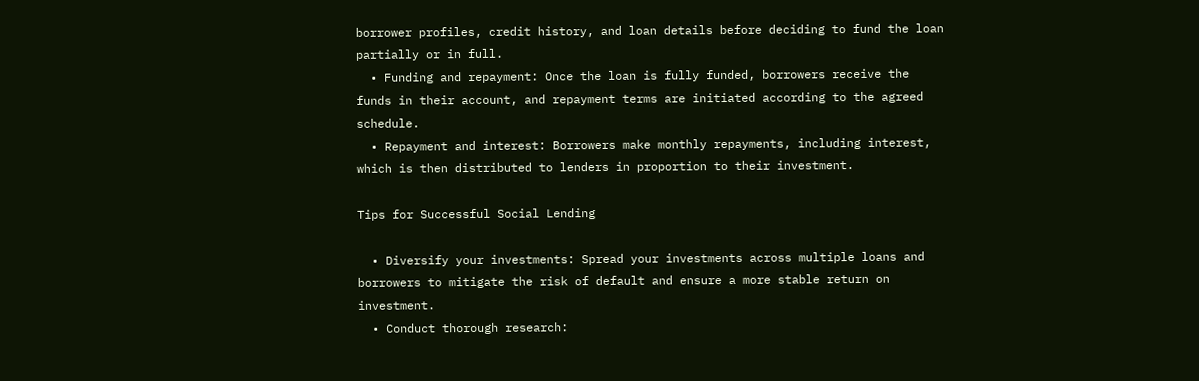borrower profiles, credit history, and loan details before deciding to fund the loan partially or in full.
  • Funding and repayment: Once the loan is fully funded, borrowers receive the funds in their account, and repayment terms are initiated according to the agreed schedule.
  • Repayment and interest: Borrowers make monthly repayments, including interest, which is then distributed to lenders in proportion to their investment.

Tips for Successful Social Lending

  • Diversify your investments: Spread your investments across multiple loans and borrowers to mitigate the risk of default and ensure a more stable return on investment.
  • Conduct thorough research: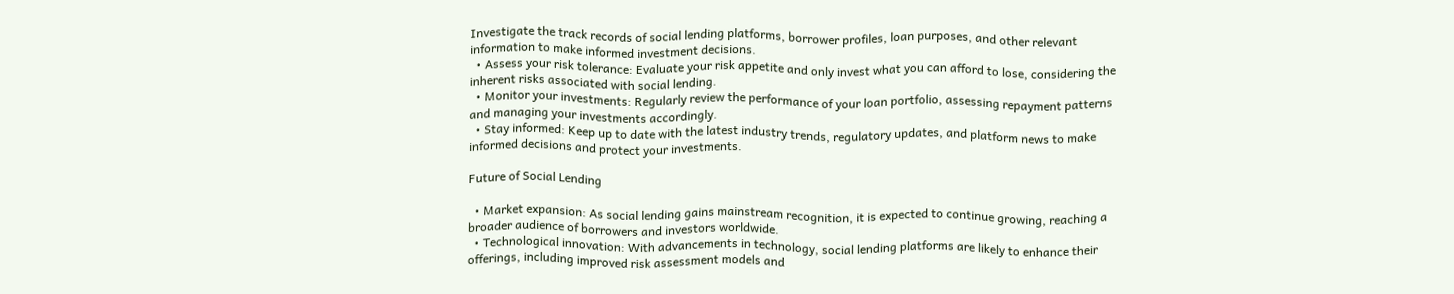Investigate the track records of social lending platforms, borrower profiles, loan purposes, and other relevant information to make informed investment decisions.
  • Assess your risk tolerance: Evaluate your risk appetite and only invest what you can afford to lose, considering the inherent risks associated with social lending.
  • Monitor your investments: Regularly review the performance of your loan portfolio, assessing repayment patterns and managing your investments accordingly.
  • Stay informed: Keep up to date with the latest industry trends, regulatory updates, and platform news to make informed decisions and protect your investments.

Future of Social Lending

  • Market expansion: As social lending gains mainstream recognition, it is expected to continue growing, reaching a broader audience of borrowers and investors worldwide.
  • Technological innovation: With advancements in technology, social lending platforms are likely to enhance their offerings, including improved risk assessment models and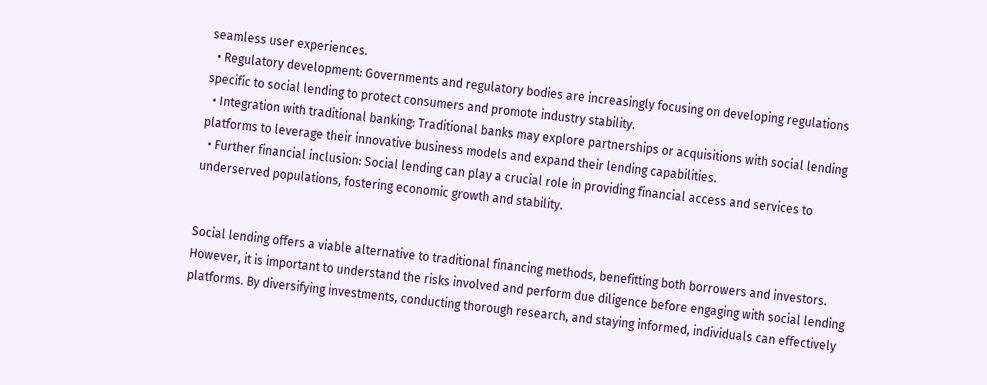seamless user experiences.
  • Regulatory development: Governments and regulatory bodies are increasingly focusing on developing regulations specific to social lending to protect consumers and promote industry stability.
  • Integration with traditional banking: Traditional banks may explore partnerships or acquisitions with social lending platforms to leverage their innovative business models and expand their lending capabilities.
  • Further financial inclusion: Social lending can play a crucial role in providing financial access and services to underserved populations, fostering economic growth and stability.


Social lending offers a viable alternative to traditional financing methods, benefitting both borrowers and investors. However, it is important to understand the risks involved and perform due diligence before engaging with social lending platforms. By diversifying investments, conducting thorough research, and staying informed, individuals can effectively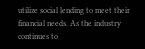utilize social lending to meet their financial needs. As the industry continues to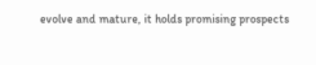evolve and mature, it holds promising prospects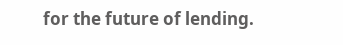for the future of lending.